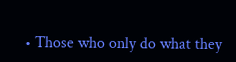• Those who only do what they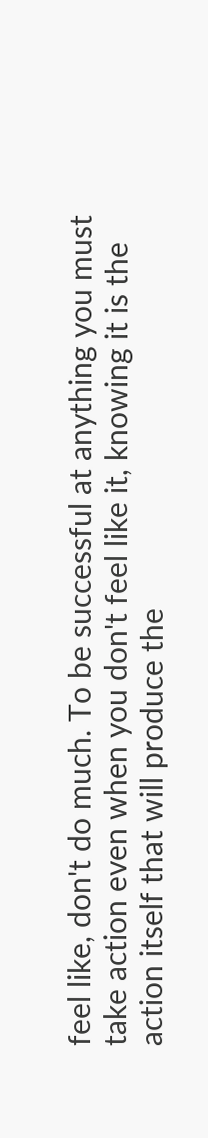feel like, don't do much. To be successful at anything you must take action even when you don't feel like it, knowing it is the action itself that will produce the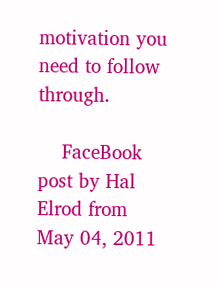motivation you need to follow through.

    FaceBook post by Hal Elrod from May 04, 2011